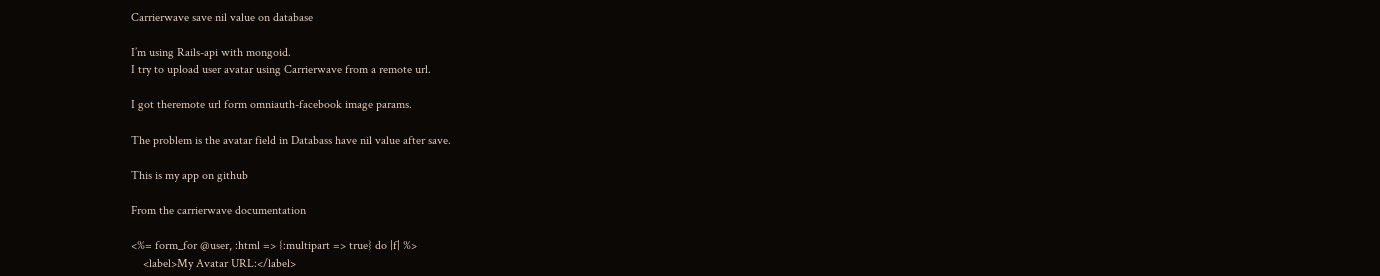Carrierwave save nil value on database

I’m using Rails-api with mongoid.
I try to upload user avatar using Carrierwave from a remote url.

I got theremote url form omniauth-facebook image params.

The problem is the avatar field in Databass have nil value after save.

This is my app on github

From the carrierwave documentation

<%= form_for @user, :html => {:multipart => true} do |f| %>
    <label>My Avatar URL:</label>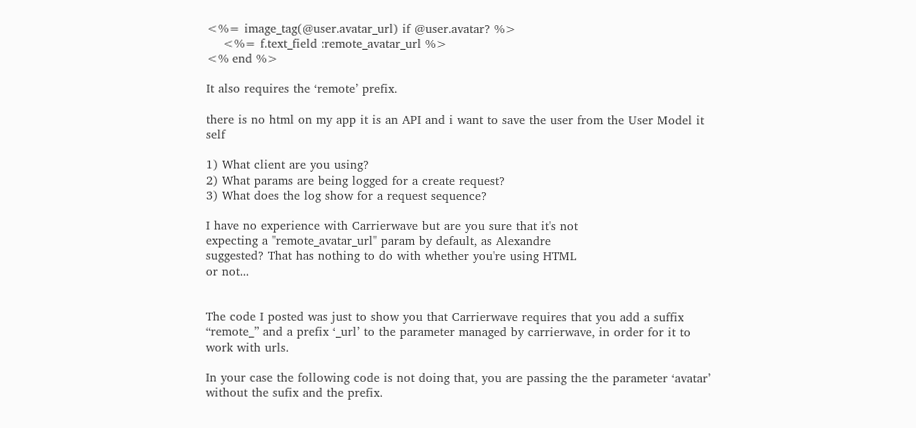<%= image_tag(@user.avatar_url) if @user.avatar? %>
    <%= f.text_field :remote_avatar_url %>
<% end %>

It also requires the ‘remote’ prefix.

there is no html on my app it is an API and i want to save the user from the User Model it self

1) What client are you using?
2) What params are being logged for a create request?
3) What does the log show for a request sequence?

I have no experience with Carrierwave but are you sure that it's not
expecting a "remote_avatar_url" param by default, as Alexandre
suggested? That has nothing to do with whether you're using HTML
or not...


The code I posted was just to show you that Carrierwave requires that you add a suffix “remote_” and a prefix ‘_url’ to the parameter managed by carrierwave, in order for it to work with urls.

In your case the following code is not doing that, you are passing the the parameter ‘avatar’ without the sufix and the prefix.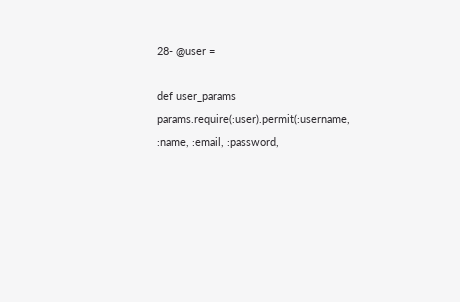28- @user =

def user_params
params.require(:user).permit(:username, :name, :email, :password,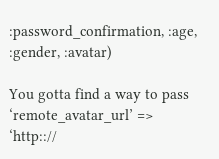:password_confirmation, :age, :gender, :avatar)

You gotta find a way to pass ‘remote_avatar_url’ => ‘http:://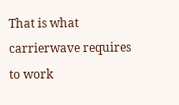That is what carrierwave requires to work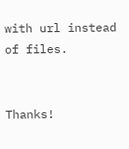with url instead of files.


Thanks!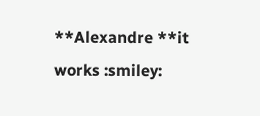**Alexandre **it works :smiley: